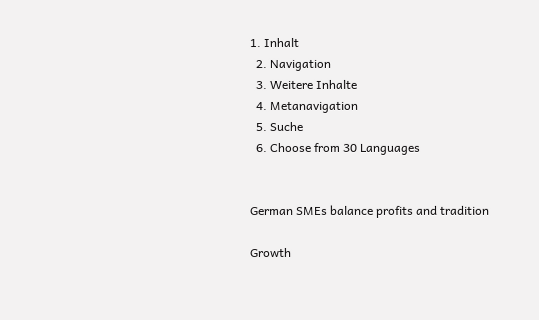1. Inhalt
  2. Navigation
  3. Weitere Inhalte
  4. Metanavigation
  5. Suche
  6. Choose from 30 Languages


German SMEs balance profits and tradition

Growth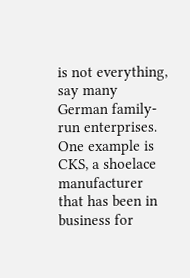is not everything, say many German family-run enterprises. One example is CKS, a shoelace manufacturer that has been in business for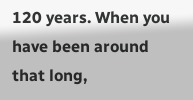120 years. When you have been around that long,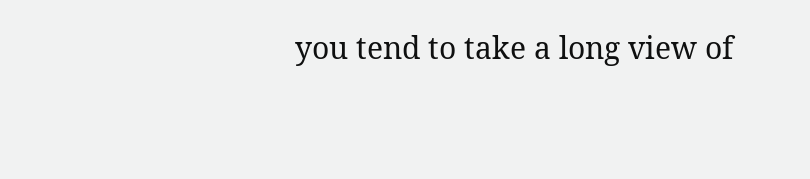you tend to take a long view of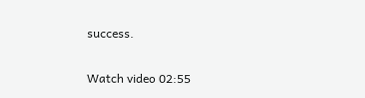success.

Watch video 02:55